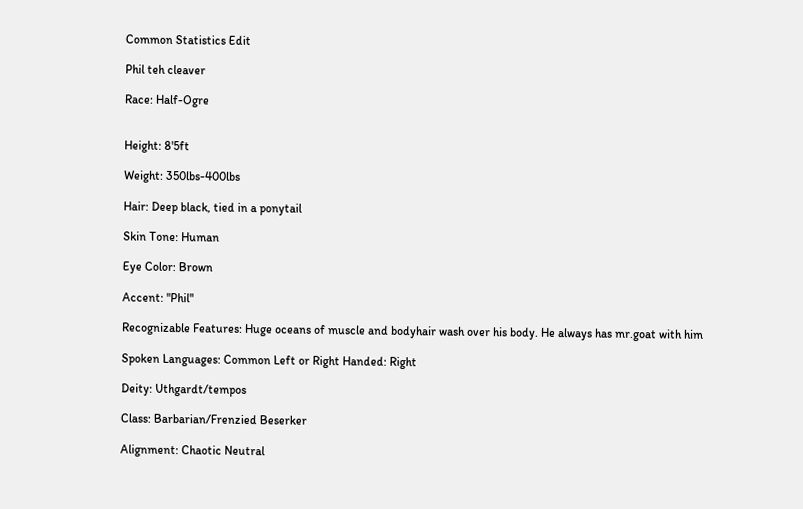Common Statistics Edit

Phil teh cleaver

Race: Half-Ogre


Height: 8'5ft

Weight: 350lbs-400lbs

Hair: Deep black, tied in a ponytail

Skin Tone: Human

Eye Color: Brown

Accent: "Phil"

Recognizable Features: Huge oceans of muscle and bodyhair wash over his body. He always has mr.goat with him

Spoken Languages: Common Left or Right Handed: Right

Deity: Uthgardt/tempos

Class: Barbarian/Frenzied Beserker

Alignment: Chaotic Neutral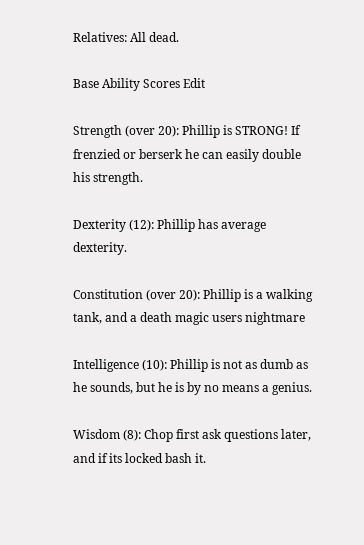Relatives: All dead.

Base Ability Scores Edit

Strength (over 20): Phillip is STRONG! If frenzied or berserk he can easily double his strength.

Dexterity (12): Phillip has average dexterity.

Constitution (over 20): Phillip is a walking tank, and a death magic users nightmare

Intelligence (10): Phillip is not as dumb as he sounds, but he is by no means a genius.

Wisdom (8): Chop first ask questions later, and if its locked bash it.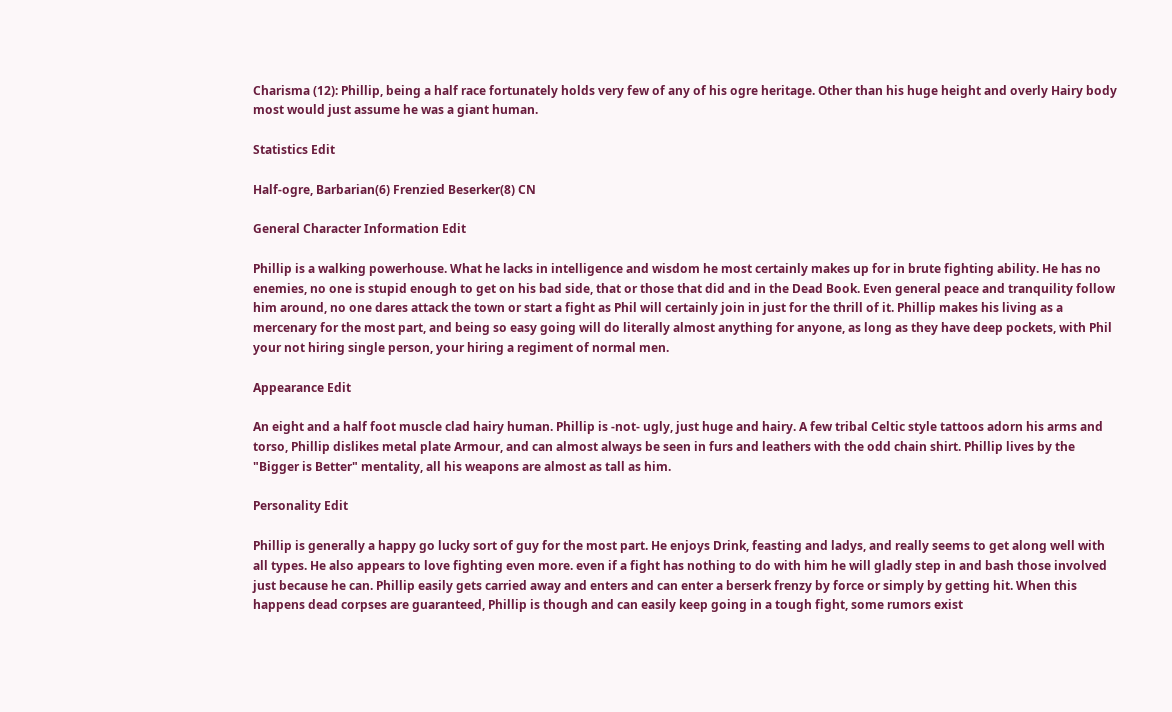Charisma (12): Phillip, being a half race fortunately holds very few of any of his ogre heritage. Other than his huge height and overly Hairy body most would just assume he was a giant human.

Statistics Edit

Half-ogre, Barbarian(6) Frenzied Beserker(8) CN

General Character Information Edit

Phillip is a walking powerhouse. What he lacks in intelligence and wisdom he most certainly makes up for in brute fighting ability. He has no enemies, no one is stupid enough to get on his bad side, that or those that did and in the Dead Book. Even general peace and tranquility follow him around, no one dares attack the town or start a fight as Phil will certainly join in just for the thrill of it. Phillip makes his living as a mercenary for the most part, and being so easy going will do literally almost anything for anyone, as long as they have deep pockets, with Phil your not hiring single person, your hiring a regiment of normal men.

Appearance Edit

An eight and a half foot muscle clad hairy human. Phillip is -not- ugly, just huge and hairy. A few tribal Celtic style tattoos adorn his arms and torso, Phillip dislikes metal plate Armour, and can almost always be seen in furs and leathers with the odd chain shirt. Phillip lives by the "Bigger is Better" mentality, all his weapons are almost as tall as him.

Personality Edit

Phillip is generally a happy go lucky sort of guy for the most part. He enjoys Drink, feasting and ladys, and really seems to get along well with all types. He also appears to love fighting even more. even if a fight has nothing to do with him he will gladly step in and bash those involved just because he can. Phillip easily gets carried away and enters and can enter a berserk frenzy by force or simply by getting hit. When this happens dead corpses are guaranteed, Phillip is though and can easily keep going in a tough fight, some rumors exist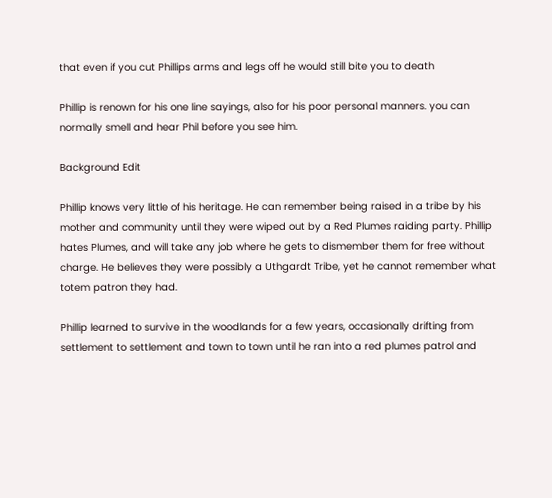that even if you cut Phillips arms and legs off he would still bite you to death

Phillip is renown for his one line sayings, also for his poor personal manners. you can normally smell and hear Phil before you see him.

Background Edit

Phillip knows very little of his heritage. He can remember being raised in a tribe by his mother and community until they were wiped out by a Red Plumes raiding party. Phillip hates Plumes, and will take any job where he gets to dismember them for free without charge. He believes they were possibly a Uthgardt Tribe, yet he cannot remember what totem patron they had.

Phillip learned to survive in the woodlands for a few years, occasionally drifting from settlement to settlement and town to town until he ran into a red plumes patrol and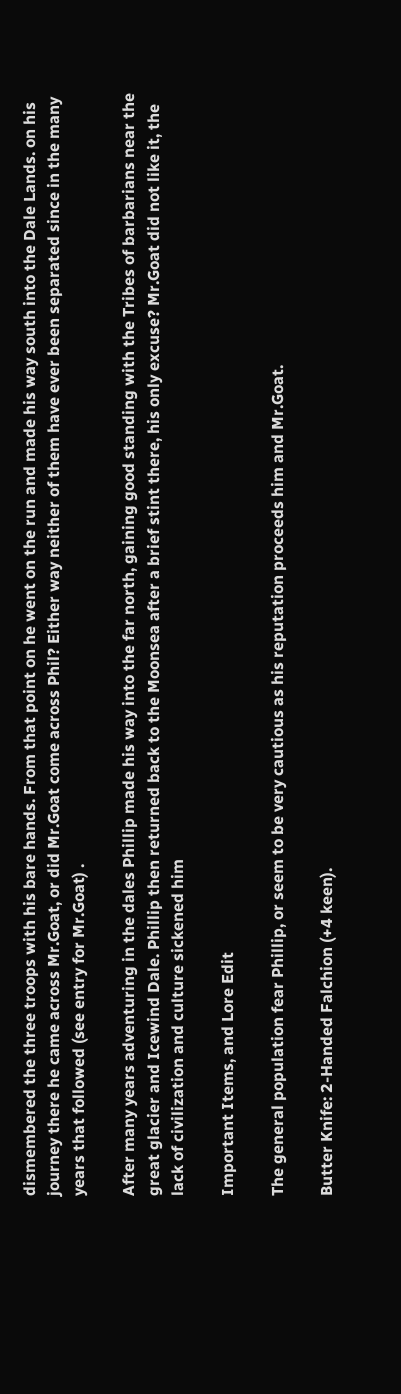dismembered the three troops with his bare hands. From that point on he went on the run and made his way south into the Dale Lands. on his journey there he came across Mr.Goat, or did Mr.Goat come across Phil? Either way neither of them have ever been separated since in the many years that followed (see entry for Mr.Goat) .

After many years adventuring in the dales Phillip made his way into the far north, gaining good standing with the Tribes of barbarians near the great glacier and Icewind Dale. Phillip then returned back to the Moonsea after a brief stint there, his only excuse? Mr.Goat did not like it, the lack of civilization and culture sickened him

Important Items, and Lore Edit

The general population fear Phillip, or seem to be very cautious as his reputation proceeds him and Mr.Goat.

Butter Knife: 2-Handed Falchion (+4 keen).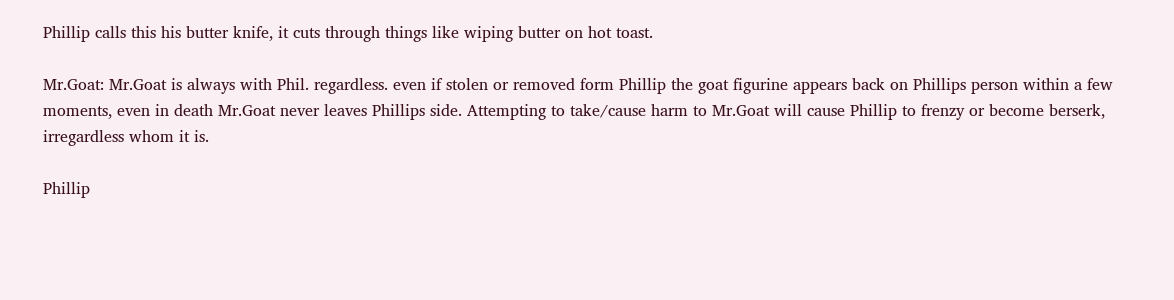Phillip calls this his butter knife, it cuts through things like wiping butter on hot toast.

Mr.Goat: Mr.Goat is always with Phil. regardless. even if stolen or removed form Phillip the goat figurine appears back on Phillips person within a few moments, even in death Mr.Goat never leaves Phillips side. Attempting to take/cause harm to Mr.Goat will cause Phillip to frenzy or become berserk, irregardless whom it is.

Phillip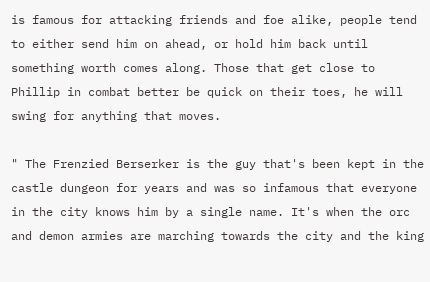is famous for attacking friends and foe alike, people tend to either send him on ahead, or hold him back until something worth comes along. Those that get close to Phillip in combat better be quick on their toes, he will swing for anything that moves.

" The Frenzied Berserker is the guy that's been kept in the castle dungeon for years and was so infamous that everyone in the city knows him by a single name. It's when the orc and demon armies are marching towards the city and the king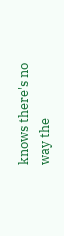knows there's no way the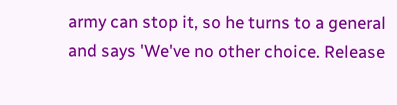army can stop it, so he turns to a general and says 'We've no other choice. Release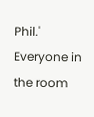Phil.' Everyone in the room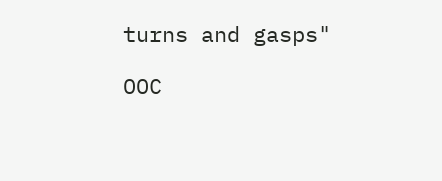turns and gasps"

OOC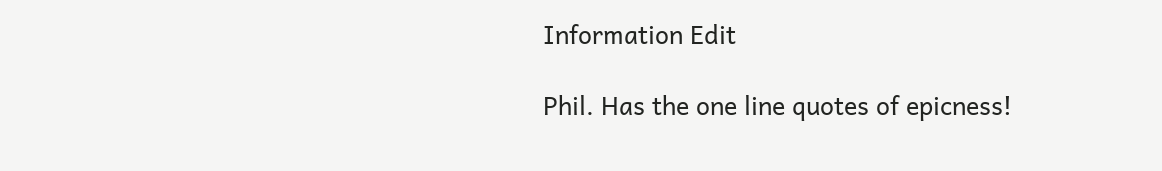Information Edit

Phil. Has the one line quotes of epicness!